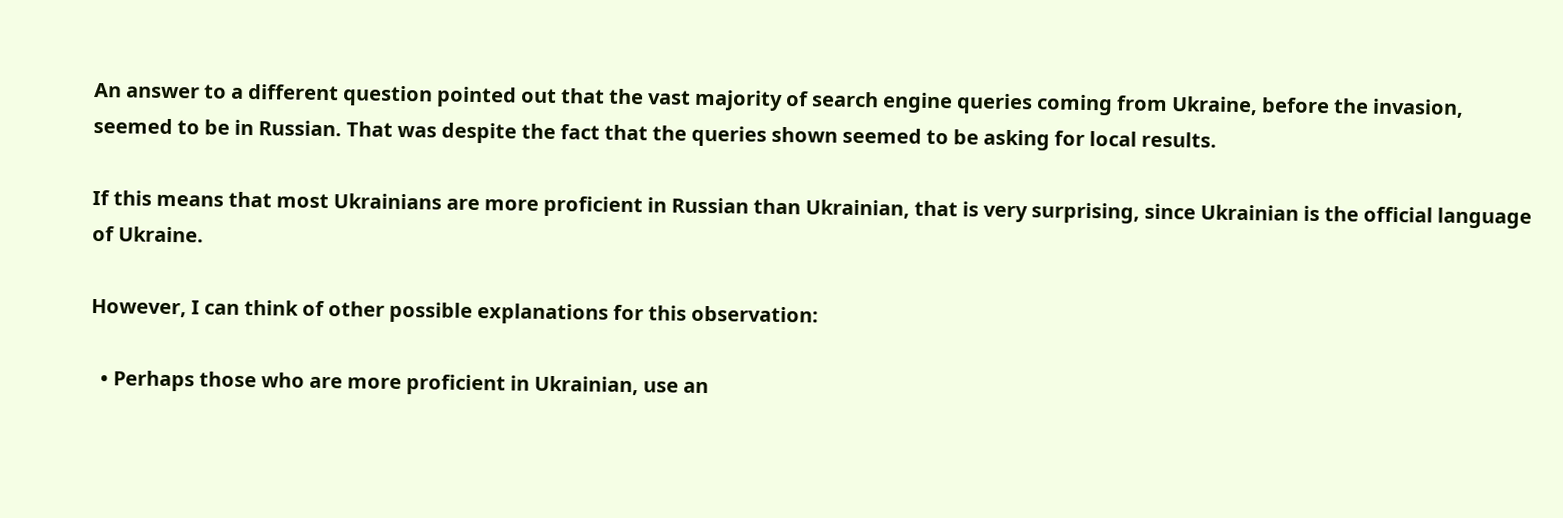An answer to a different question pointed out that the vast majority of search engine queries coming from Ukraine, before the invasion, seemed to be in Russian. That was despite the fact that the queries shown seemed to be asking for local results.

If this means that most Ukrainians are more proficient in Russian than Ukrainian, that is very surprising, since Ukrainian is the official language of Ukraine.

However, I can think of other possible explanations for this observation:

  • Perhaps those who are more proficient in Ukrainian, use an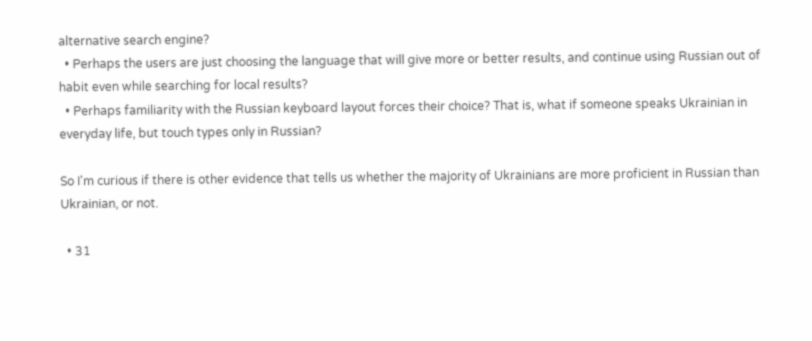alternative search engine?
  • Perhaps the users are just choosing the language that will give more or better results, and continue using Russian out of habit even while searching for local results?
  • Perhaps familiarity with the Russian keyboard layout forces their choice? That is, what if someone speaks Ukrainian in everyday life, but touch types only in Russian?

So I'm curious if there is other evidence that tells us whether the majority of Ukrainians are more proficient in Russian than Ukrainian, or not.

  • 31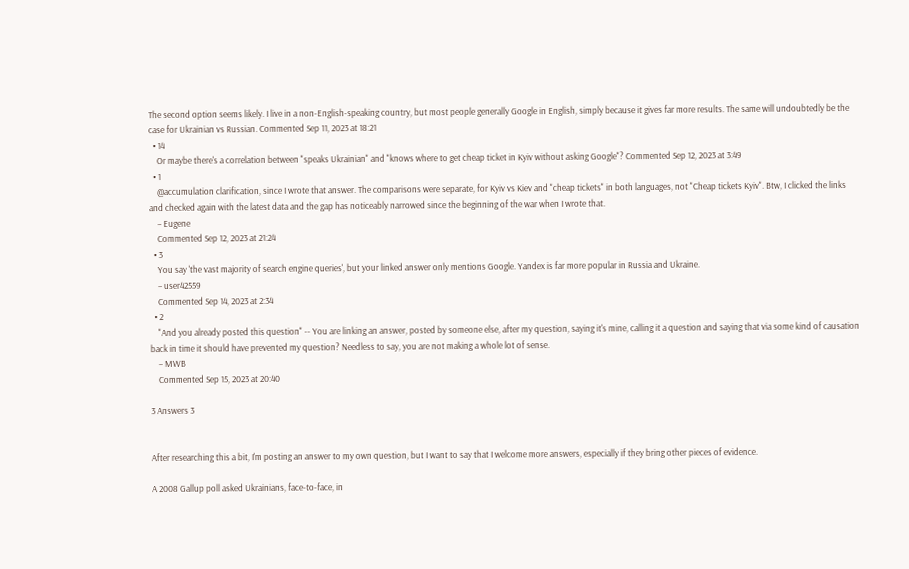The second option seems likely. I live in a non-English-speaking country, but most people generally Google in English, simply because it gives far more results. The same will undoubtedly be the case for Ukrainian vs Russian. Commented Sep 11, 2023 at 18:21
  • 14
    Or maybe there's a correlation between "speaks Ukrainian" and "knows where to get cheap ticket in Kyiv without asking Google"? Commented Sep 12, 2023 at 3:49
  • 1
    @accumulation clarification, since I wrote that answer. The comparisons were separate, for Kyiv vs Kiev and "cheap tickets" in both languages, not "Cheap tickets Kyiv". Btw, I clicked the links and checked again with the latest data and the gap has noticeably narrowed since the beginning of the war when I wrote that.
    – Eugene
    Commented Sep 12, 2023 at 21:24
  • 3
    You say 'the vast majority of search engine queries', but your linked answer only mentions Google. Yandex is far more popular in Russia and Ukraine.
    – user42559
    Commented Sep 14, 2023 at 2:34
  • 2
    "And you already posted this question" -- You are linking an answer, posted by someone else, after my question, saying it's mine, calling it a question and saying that via some kind of causation back in time it should have prevented my question? Needless to say, you are not making a whole lot of sense.
    – MWB
    Commented Sep 15, 2023 at 20:40

3 Answers 3


After researching this a bit, I'm posting an answer to my own question, but I want to say that I welcome more answers, especially if they bring other pieces of evidence.

A 2008 Gallup poll asked Ukrainians, face-to-face, in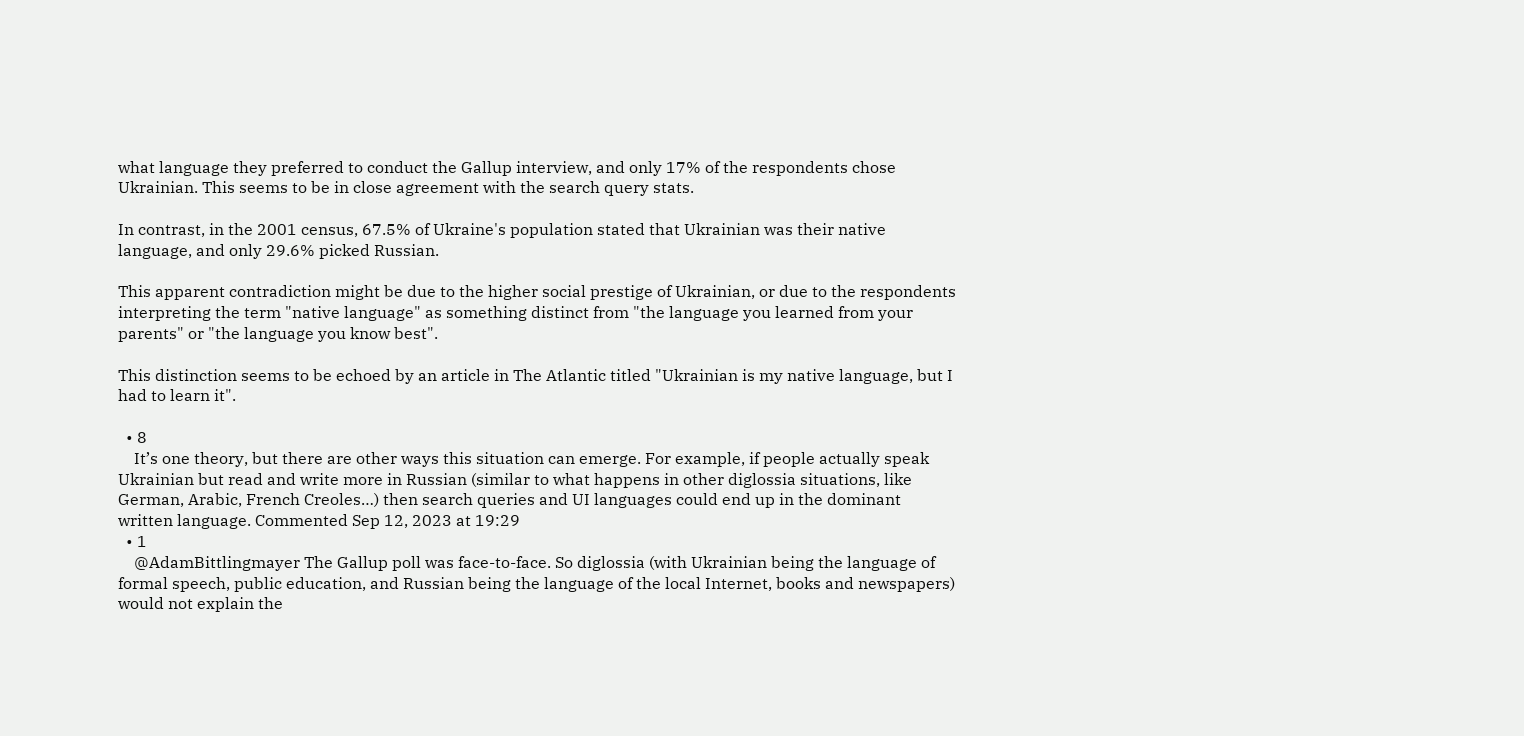what language they preferred to conduct the Gallup interview, and only 17% of the respondents chose Ukrainian. This seems to be in close agreement with the search query stats.

In contrast, in the 2001 census, 67.5% of Ukraine's population stated that Ukrainian was their native language, and only 29.6% picked Russian.

This apparent contradiction might be due to the higher social prestige of Ukrainian, or due to the respondents interpreting the term "native language" as something distinct from "the language you learned from your parents" or "the language you know best".

This distinction seems to be echoed by an article in The Atlantic titled "Ukrainian is my native language, but I had to learn it".

  • 8
    It’s one theory, but there are other ways this situation can emerge. For example, if people actually speak Ukrainian but read and write more in Russian (similar to what happens in other diglossia situations, like German, Arabic, French Creoles…) then search queries and UI languages could end up in the dominant written language. Commented Sep 12, 2023 at 19:29
  • 1
    @AdamBittlingmayer The Gallup poll was face-to-face. So diglossia (with Ukrainian being the language of formal speech, public education, and Russian being the language of the local Internet, books and newspapers) would not explain the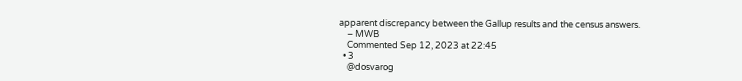apparent discrepancy between the Gallup results and the census answers.
    – MWB
    Commented Sep 12, 2023 at 22:45
  • 3
    @dosvarog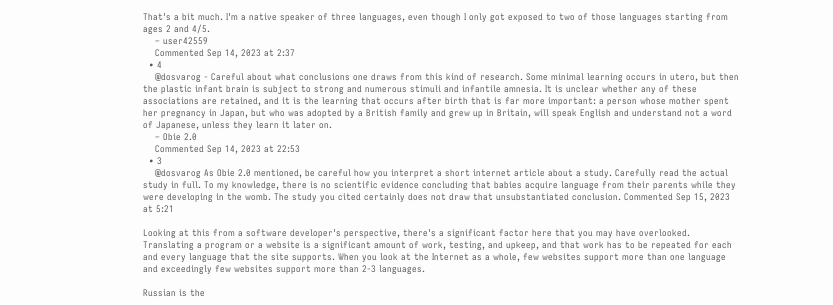That's a bit much. I'm a native speaker of three languages, even though I only got exposed to two of those languages starting from ages 2 and 4/5.
    – user42559
    Commented Sep 14, 2023 at 2:37
  • 4
    @dosvarog - Careful about what conclusions one draws from this kind of research. Some minimal learning occurs in utero, but then the plastic infant brain is subject to strong and numerous stimuli and infantile amnesia. It is unclear whether any of these associations are retained, and it is the learning that occurs after birth that is far more important: a person whose mother spent her pregnancy in Japan, but who was adopted by a British family and grew up in Britain, will speak English and understand not a word of Japanese, unless they learn it later on.
    – Obie 2.0
    Commented Sep 14, 2023 at 22:53
  • 3
    @dosvarog As Obie 2.0 mentioned, be careful how you interpret a short internet article about a study. Carefully read the actual study in full. To my knowledge, there is no scientific evidence concluding that babies acquire language from their parents while they were developing in the womb. The study you cited certainly does not draw that unsubstantiated conclusion. Commented Sep 15, 2023 at 5:21

Looking at this from a software developer's perspective, there's a significant factor here that you may have overlooked. Translating a program or a website is a significant amount of work, testing, and upkeep, and that work has to be repeated for each and every language that the site supports. When you look at the Internet as a whole, few websites support more than one language and exceedingly few websites support more than 2-3 languages.

Russian is the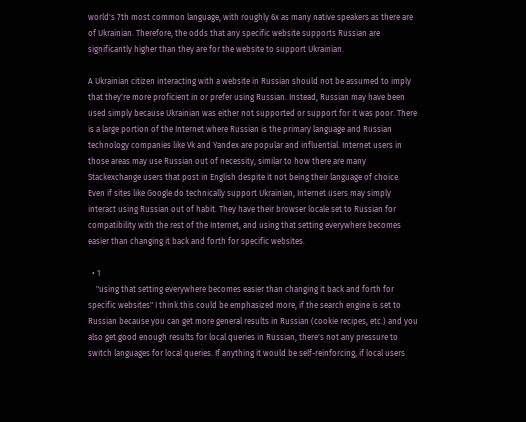world's 7th most common language, with roughly 6x as many native speakers as there are of Ukrainian. Therefore, the odds that any specific website supports Russian are significantly higher than they are for the website to support Ukrainian.

A Ukrainian citizen interacting with a website in Russian should not be assumed to imply that they're more proficient in or prefer using Russian. Instead, Russian may have been used simply because Ukrainian was either not supported or support for it was poor. There is a large portion of the Internet where Russian is the primary language and Russian technology companies like Vk and Yandex are popular and influential. Internet users in those areas may use Russian out of necessity, similar to how there are many Stackexchange users that post in English despite it not being their language of choice. Even if sites like Google do technically support Ukrainian, Internet users may simply interact using Russian out of habit. They have their browser locale set to Russian for compatibility with the rest of the Internet, and using that setting everywhere becomes easier than changing it back and forth for specific websites.

  • 1
    "using that setting everywhere becomes easier than changing it back and forth for specific websites" I think this could be emphasized more, if the search engine is set to Russian because you can get more general results in Russian (cookie recipes, etc.) and you also get good enough results for local queries in Russian, there's not any pressure to switch languages for local queries. If anything it would be self-reinforcing, if local users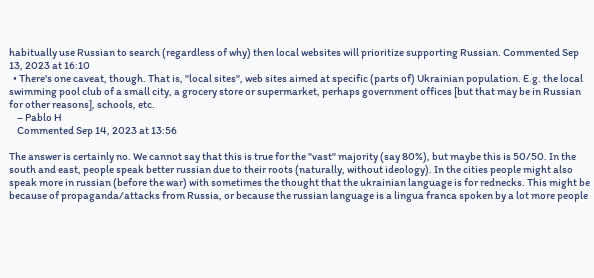habitually use Russian to search (regardless of why) then local websites will prioritize supporting Russian. Commented Sep 13, 2023 at 16:10
  • There's one caveat, though. That is, "local sites", web sites aimed at specific (parts of) Ukrainian population. E.g. the local swimming pool club of a small city, a grocery store or supermarket, perhaps government offices [but that may be in Russian for other reasons], schools, etc.
    – Pablo H
    Commented Sep 14, 2023 at 13:56

The answer is certainly no. We cannot say that this is true for the "vast" majority (say 80%), but maybe this is 50/50. In the south and east, people speak better russian due to their roots (naturally, without ideology). In the cities people might also speak more in russian (before the war) with sometimes the thought that the ukrainian language is for rednecks. This might be because of propaganda/attacks from Russia, or because the russian language is a lingua franca spoken by a lot more people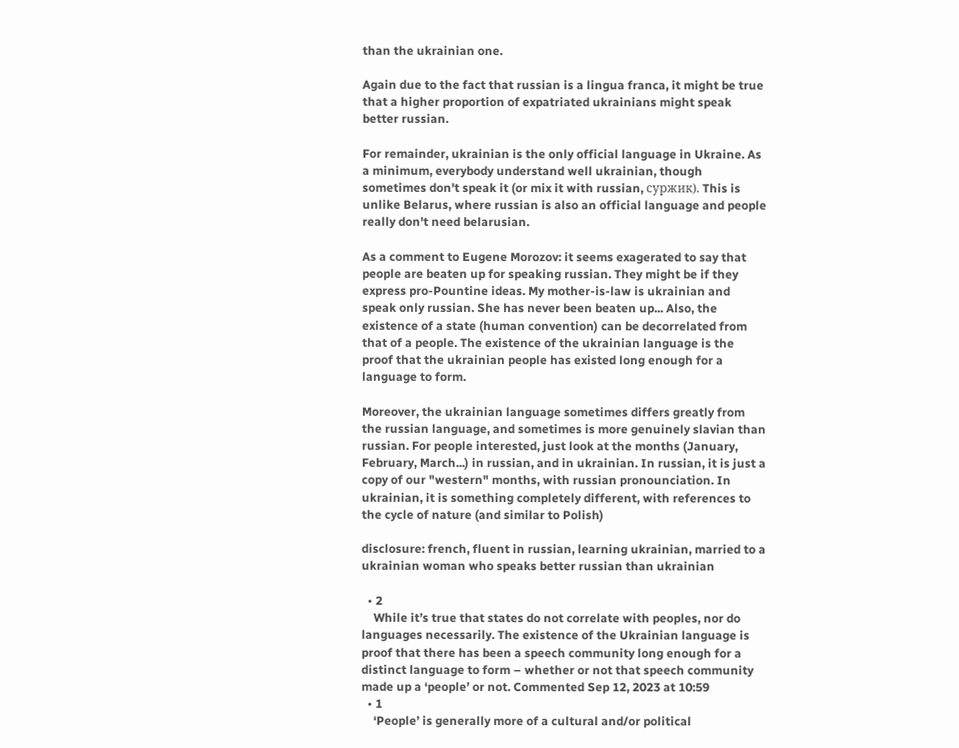than the ukrainian one.

Again due to the fact that russian is a lingua franca, it might be true that a higher proportion of expatriated ukrainians might speak better russian.

For remainder, ukrainian is the only official language in Ukraine. As a minimum, everybody understand well ukrainian, though sometimes don't speak it (or mix it with russian, суржик). This is unlike Belarus, where russian is also an official language and people really don't need belarusian.

As a comment to Eugene Morozov: it seems exagerated to say that people are beaten up for speaking russian. They might be if they express pro-Pountine ideas. My mother-is-law is ukrainian and speak only russian. She has never been beaten up... Also, the existence of a state (human convention) can be decorrelated from that of a people. The existence of the ukrainian language is the proof that the ukrainian people has existed long enough for a language to form.

Moreover, the ukrainian language sometimes differs greatly from the russian language, and sometimes is more genuinely slavian than russian. For people interested, just look at the months (January, February, March...) in russian, and in ukrainian. In russian, it is just a copy of our "western" months, with russian pronounciation. In ukrainian, it is something completely different, with references to the cycle of nature (and similar to Polish)

disclosure: french, fluent in russian, learning ukrainian, married to a ukrainian woman who speaks better russian than ukrainian

  • 2
    While it’s true that states do not correlate with peoples, nor do languages necessarily. The existence of the Ukrainian language is proof that there has been a speech community long enough for a distinct language to form – whether or not that speech community made up a ‘people’ or not. Commented Sep 12, 2023 at 10:59
  • 1
    ‘People’ is generally more of a cultural and/or political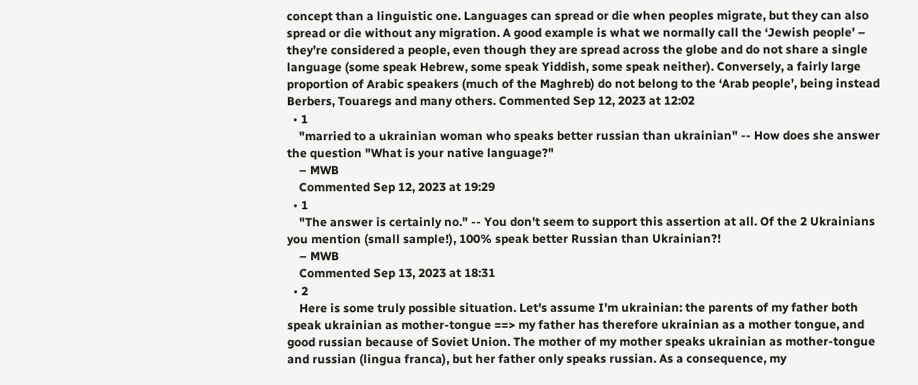concept than a linguistic one. Languages can spread or die when peoples migrate, but they can also spread or die without any migration. A good example is what we normally call the ‘Jewish people’ – they’re considered a people, even though they are spread across the globe and do not share a single language (some speak Hebrew, some speak Yiddish, some speak neither). Conversely, a fairly large proportion of Arabic speakers (much of the Maghreb) do not belong to the ‘Arab people’, being instead Berbers, Touaregs and many others. Commented Sep 12, 2023 at 12:02
  • 1
    "married to a ukrainian woman who speaks better russian than ukrainian" -- How does she answer the question "What is your native language?"
    – MWB
    Commented Sep 12, 2023 at 19:29
  • 1
    "The answer is certainly no." -- You don't seem to support this assertion at all. Of the 2 Ukrainians you mention (small sample!), 100% speak better Russian than Ukrainian?!
    – MWB
    Commented Sep 13, 2023 at 18:31
  • 2
    Here is some truly possible situation. Let's assume I'm ukrainian: the parents of my father both speak ukrainian as mother-tongue ==> my father has therefore ukrainian as a mother tongue, and good russian because of Soviet Union. The mother of my mother speaks ukrainian as mother-tongue and russian (lingua franca), but her father only speaks russian. As a consequence, my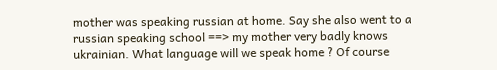mother was speaking russian at home. Say she also went to a russian speaking school ==> my mother very badly knows ukrainian. What language will we speak home ? Of course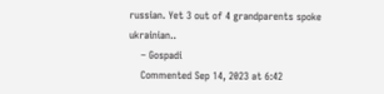russian. Yet 3 out of 4 grandparents spoke ukrainian..
    – Gospadi
    Commented Sep 14, 2023 at 6:42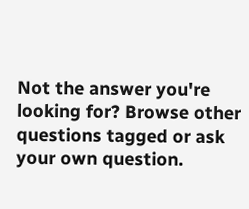Not the answer you're looking for? Browse other questions tagged or ask your own question.